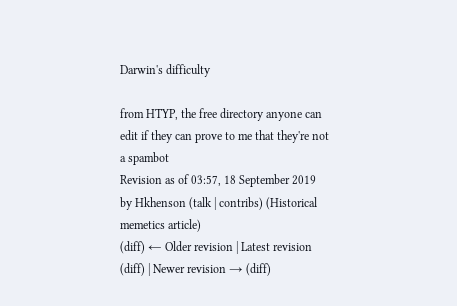Darwin's difficulty

from HTYP, the free directory anyone can edit if they can prove to me that they're not a spambot
Revision as of 03:57, 18 September 2019 by Hkhenson (talk | contribs) (Historical memetics article)
(diff) ← Older revision | Latest revision (diff) | Newer revision → (diff)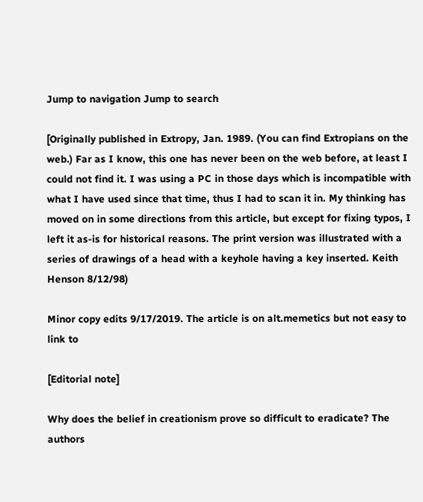Jump to navigation Jump to search

[Originally published in Extropy, Jan. 1989. (You can find Extropians on the web.) Far as I know, this one has never been on the web before, at least I could not find it. I was using a PC in those days which is incompatible with what I have used since that time, thus I had to scan it in. My thinking has moved on in some directions from this article, but except for fixing typos, I left it as-is for historical reasons. The print version was illustrated with a series of drawings of a head with a keyhole having a key inserted. Keith Henson 8/12/98)

Minor copy edits 9/17/2019. The article is on alt.memetics but not easy to link to

[Editorial note]

Why does the belief in creationism prove so difficult to eradicate? The authors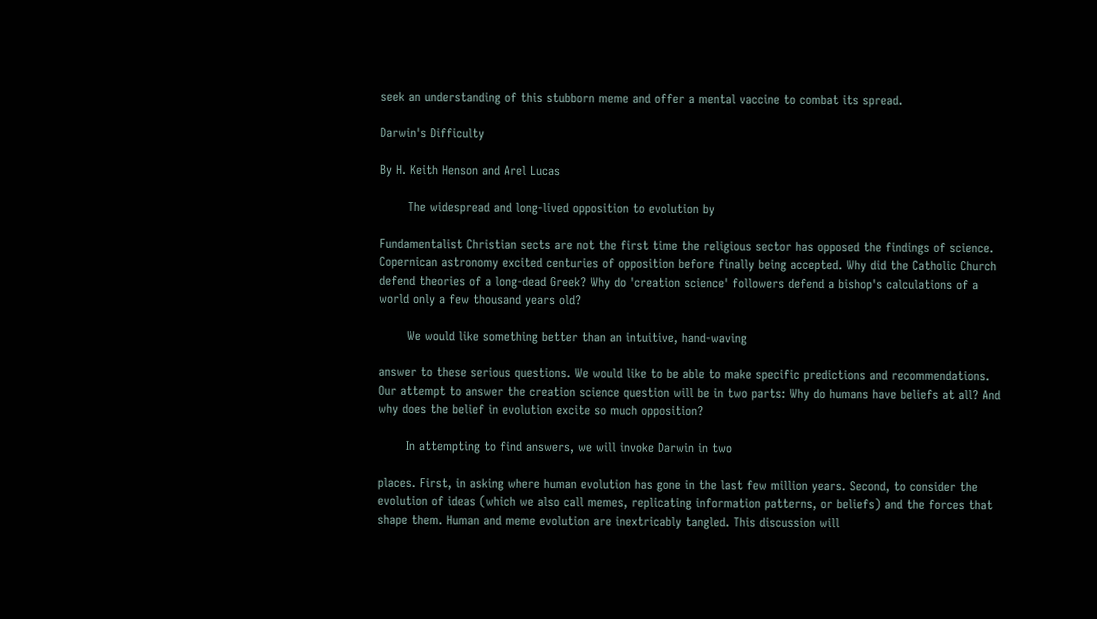seek an understanding of this stubborn meme and offer a mental vaccine to combat its spread.

Darwin's Difficulty

By H. Keith Henson and Arel Lucas

       The widespread and long-lived opposition to evolution by

Fundamentalist Christian sects are not the first time the religious sector has opposed the findings of science. Copernican astronomy excited centuries of opposition before finally being accepted. Why did the Catholic Church defend theories of a long-dead Greek? Why do 'creation science' followers defend a bishop's calculations of a world only a few thousand years old?

       We would like something better than an intuitive, hand-waving

answer to these serious questions. We would like to be able to make specific predictions and recommendations. Our attempt to answer the creation science question will be in two parts: Why do humans have beliefs at all? And why does the belief in evolution excite so much opposition?

       In attempting to find answers, we will invoke Darwin in two

places. First, in asking where human evolution has gone in the last few million years. Second, to consider the evolution of ideas (which we also call memes, replicating information patterns, or beliefs) and the forces that shape them. Human and meme evolution are inextricably tangled. This discussion will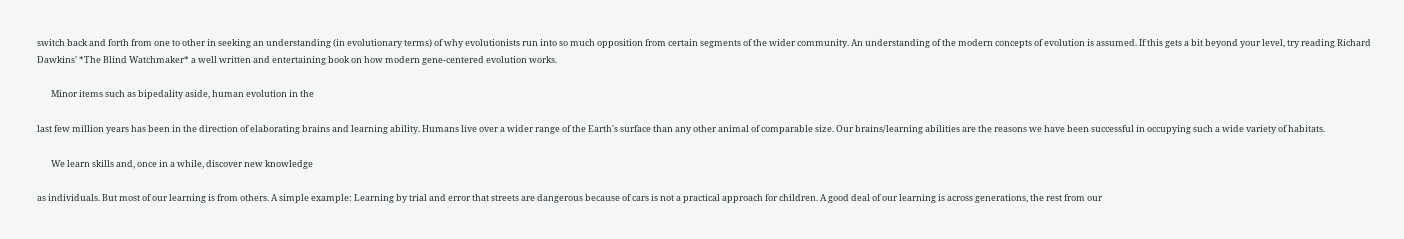switch back and forth from one to other in seeking an understanding (in evolutionary terms) of why evolutionists run into so much opposition from certain segments of the wider community. An understanding of the modern concepts of evolution is assumed. If this gets a bit beyond your level, try reading Richard Dawkins' *The Blind Watchmaker* a well written and entertaining book on how modern gene-centered evolution works.

       Minor items such as bipedality aside, human evolution in the

last few million years has been in the direction of elaborating brains and learning ability. Humans live over a wider range of the Earth's surface than any other animal of comparable size. Our brains/learning abilities are the reasons we have been successful in occupying such a wide variety of habitats.

       We learn skills and, once in a while, discover new knowledge

as individuals. But most of our learning is from others. A simple example: Learning by trial and error that streets are dangerous because of cars is not a practical approach for children. A good deal of our learning is across generations, the rest from our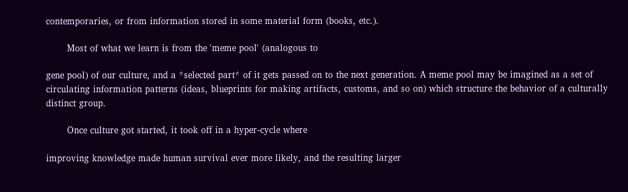contemporaries, or from information stored in some material form (books, etc.).

       Most of what we learn is from the 'meme pool' (analogous to

gene pool) of our culture, and a *selected part* of it gets passed on to the next generation. A meme pool may be imagined as a set of circulating information patterns (ideas, blueprints for making artifacts, customs, and so on) which structure the behavior of a culturally distinct group.

       Once culture got started, it took off in a hyper-cycle where

improving knowledge made human survival ever more likely, and the resulting larger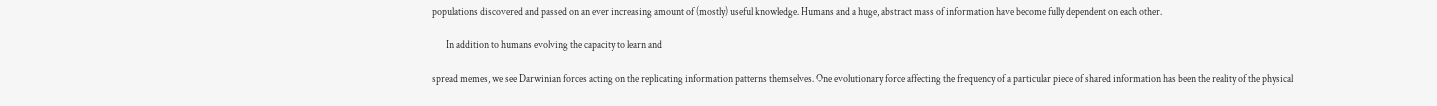populations discovered and passed on an ever increasing amount of (mostly) useful knowledge. Humans and a huge, abstract mass of information have become fully dependent on each other.

       In addition to humans evolving the capacity to learn and

spread memes, we see Darwinian forces acting on the replicating information patterns themselves. One evolutionary force affecting the frequency of a particular piece of shared information has been the reality of the physical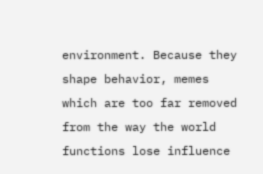environment. Because they shape behavior, memes which are too far removed from the way the world functions lose influence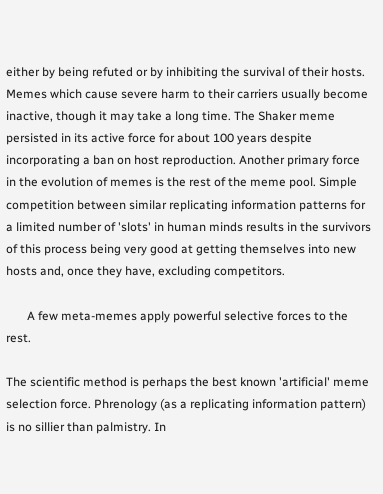either by being refuted or by inhibiting the survival of their hosts. Memes which cause severe harm to their carriers usually become inactive, though it may take a long time. The Shaker meme persisted in its active force for about 100 years despite incorporating a ban on host reproduction. Another primary force in the evolution of memes is the rest of the meme pool. Simple competition between similar replicating information patterns for a limited number of 'slots' in human minds results in the survivors of this process being very good at getting themselves into new hosts and, once they have, excluding competitors.

       A few meta-memes apply powerful selective forces to the rest.

The scientific method is perhaps the best known 'artificial' meme selection force. Phrenology (as a replicating information pattern) is no sillier than palmistry. In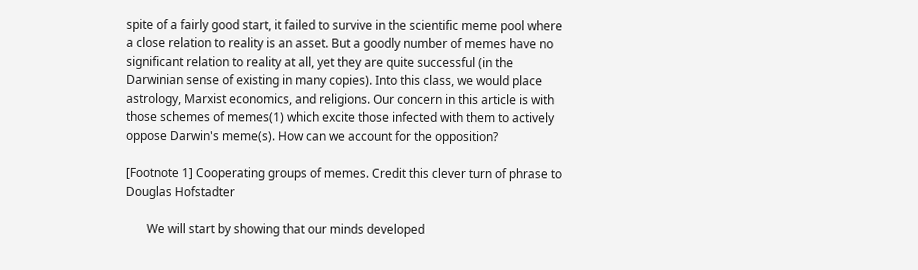spite of a fairly good start, it failed to survive in the scientific meme pool where a close relation to reality is an asset. But a goodly number of memes have no significant relation to reality at all, yet they are quite successful (in the Darwinian sense of existing in many copies). Into this class, we would place astrology, Marxist economics, and religions. Our concern in this article is with those schemes of memes(1) which excite those infected with them to actively oppose Darwin's meme(s). How can we account for the opposition?

[Footnote 1] Cooperating groups of memes. Credit this clever turn of phrase to Douglas Hofstadter

       We will start by showing that our minds developed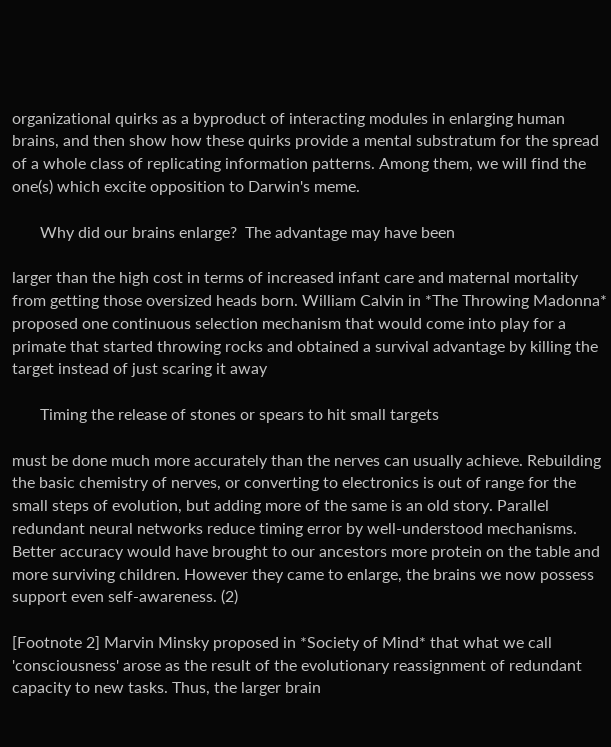organizational quirks as a byproduct of interacting modules in enlarging human brains, and then show how these quirks provide a mental substratum for the spread of a whole class of replicating information patterns. Among them, we will find the one(s) which excite opposition to Darwin's meme.

       Why did our brains enlarge?  The advantage may have been

larger than the high cost in terms of increased infant care and maternal mortality from getting those oversized heads born. William Calvin in *The Throwing Madonna* proposed one continuous selection mechanism that would come into play for a primate that started throwing rocks and obtained a survival advantage by killing the target instead of just scaring it away

       Timing the release of stones or spears to hit small targets

must be done much more accurately than the nerves can usually achieve. Rebuilding the basic chemistry of nerves, or converting to electronics is out of range for the small steps of evolution, but adding more of the same is an old story. Parallel redundant neural networks reduce timing error by well-understood mechanisms. Better accuracy would have brought to our ancestors more protein on the table and more surviving children. However they came to enlarge, the brains we now possess support even self-awareness. (2)

[Footnote 2] Marvin Minsky proposed in *Society of Mind* that what we call 'consciousness' arose as the result of the evolutionary reassignment of redundant capacity to new tasks. Thus, the larger brain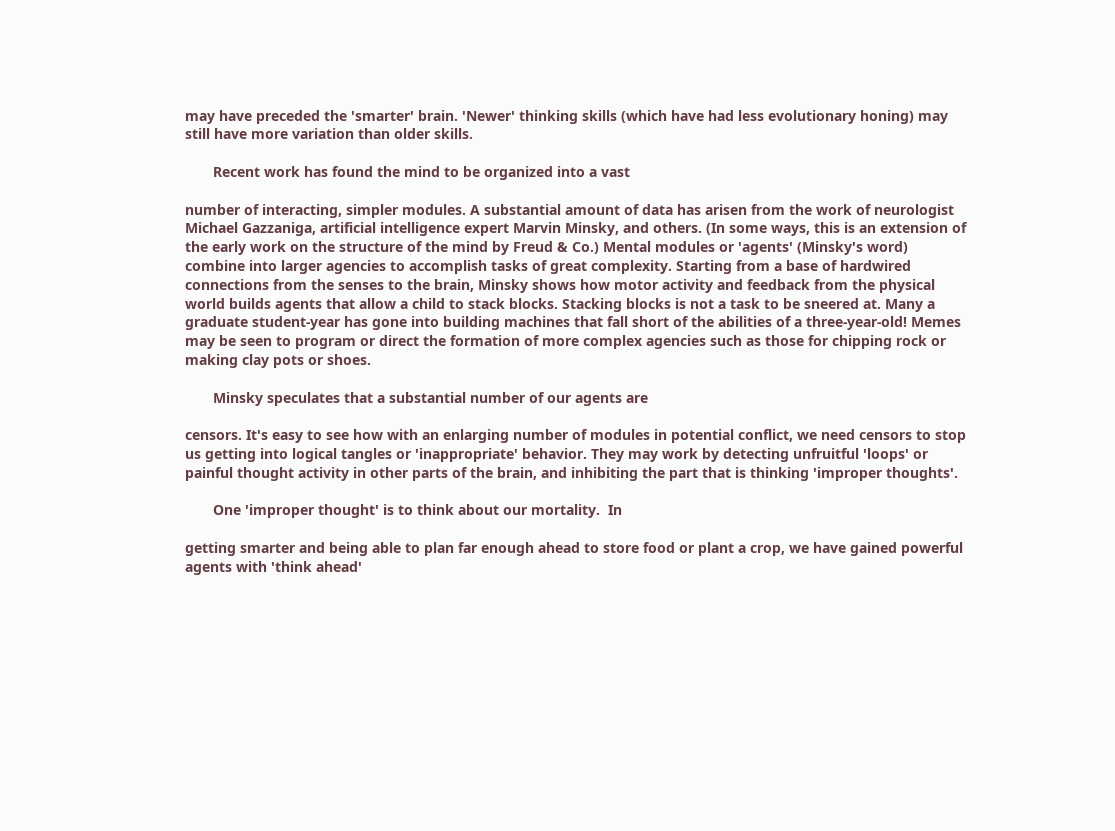may have preceded the 'smarter' brain. 'Newer' thinking skills (which have had less evolutionary honing) may still have more variation than older skills.

       Recent work has found the mind to be organized into a vast

number of interacting, simpler modules. A substantial amount of data has arisen from the work of neurologist Michael Gazzaniga, artificial intelligence expert Marvin Minsky, and others. (In some ways, this is an extension of the early work on the structure of the mind by Freud & Co.) Mental modules or 'agents' (Minsky's word) combine into larger agencies to accomplish tasks of great complexity. Starting from a base of hardwired connections from the senses to the brain, Minsky shows how motor activity and feedback from the physical world builds agents that allow a child to stack blocks. Stacking blocks is not a task to be sneered at. Many a graduate student-year has gone into building machines that fall short of the abilities of a three-year-old! Memes may be seen to program or direct the formation of more complex agencies such as those for chipping rock or making clay pots or shoes.

       Minsky speculates that a substantial number of our agents are

censors. It's easy to see how with an enlarging number of modules in potential conflict, we need censors to stop us getting into logical tangles or 'inappropriate' behavior. They may work by detecting unfruitful 'loops' or painful thought activity in other parts of the brain, and inhibiting the part that is thinking 'improper thoughts'.

       One 'improper thought' is to think about our mortality.  In

getting smarter and being able to plan far enough ahead to store food or plant a crop, we have gained powerful agents with 'think ahead'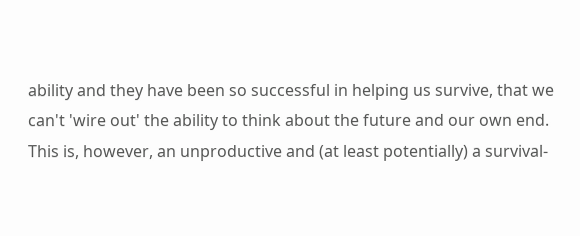ability and they have been so successful in helping us survive, that we can't 'wire out' the ability to think about the future and our own end. This is, however, an unproductive and (at least potentially) a survival-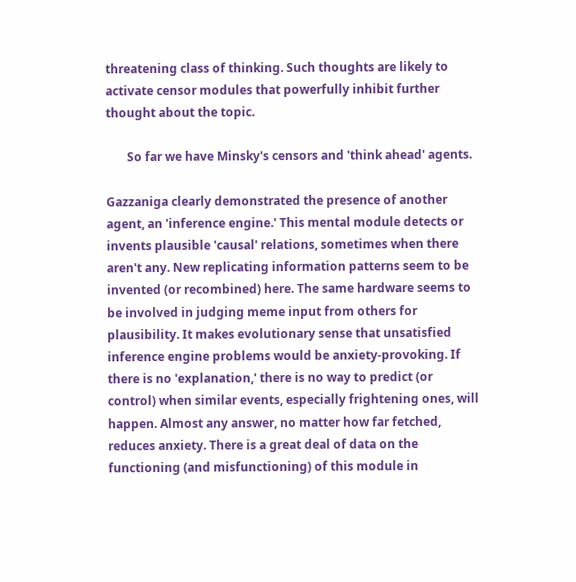threatening class of thinking. Such thoughts are likely to activate censor modules that powerfully inhibit further thought about the topic.

       So far we have Minsky's censors and 'think ahead' agents.

Gazzaniga clearly demonstrated the presence of another agent, an 'inference engine.' This mental module detects or invents plausible 'causal' relations, sometimes when there aren't any. New replicating information patterns seem to be invented (or recombined) here. The same hardware seems to be involved in judging meme input from others for plausibility. It makes evolutionary sense that unsatisfied inference engine problems would be anxiety-provoking. If there is no 'explanation,' there is no way to predict (or control) when similar events, especially frightening ones, will happen. Almost any answer, no matter how far fetched, reduces anxiety. There is a great deal of data on the functioning (and misfunctioning) of this module in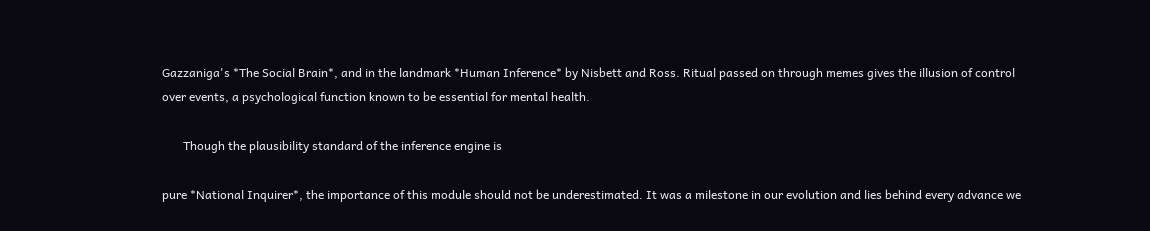Gazzaniga's *The Social Brain*, and in the landmark *Human Inference* by Nisbett and Ross. Ritual passed on through memes gives the illusion of control over events, a psychological function known to be essential for mental health.

       Though the plausibility standard of the inference engine is

pure *National Inquirer*, the importance of this module should not be underestimated. It was a milestone in our evolution and lies behind every advance we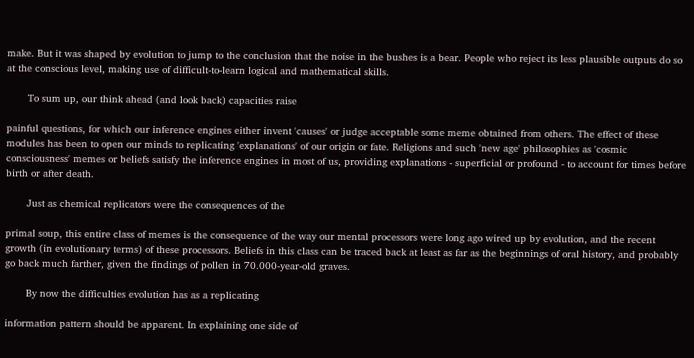make. But it was shaped by evolution to jump to the conclusion that the noise in the bushes is a bear. People who reject its less plausible outputs do so at the conscious level, making use of difficult-to-learn logical and mathematical skills.

       To sum up, our think ahead (and look back) capacities raise

painful questions, for which our inference engines either invent 'causes' or judge acceptable some meme obtained from others. The effect of these modules has been to open our minds to replicating 'explanations' of our origin or fate. Religions and such 'new age' philosophies as 'cosmic consciousness' memes or beliefs satisfy the inference engines in most of us, providing explanations - superficial or profound - to account for times before birth or after death.

       Just as chemical replicators were the consequences of the

primal soup, this entire class of memes is the consequence of the way our mental processors were long ago wired up by evolution, and the recent growth (in evolutionary terms) of these processors. Beliefs in this class can be traced back at least as far as the beginnings of oral history, and probably go back much farther, given the findings of pollen in 70.000-year-old graves.

       By now the difficulties evolution has as a replicating

information pattern should be apparent. In explaining one side of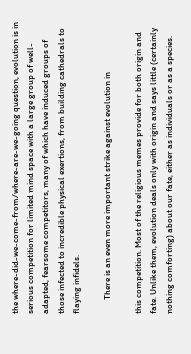the where-did-we-come-from/where-are-we-going question, evolution is in serious competition for limited mind space with a large group of well-adapted, fearsome competitors, many of which have induced groups of those infected to incredible physical exertions, from building cathedrals to flaying infidels.

       There is an even more important strike against evolution in

this competition. Most of the religious memes provide for both origin and fate. Unlike them, evolution deals only with origin and says little (certainly nothing comforting) about our fate, either as individuals or as a species.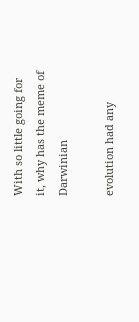With so little going for it, why has the meme of Darwinian

evolution had any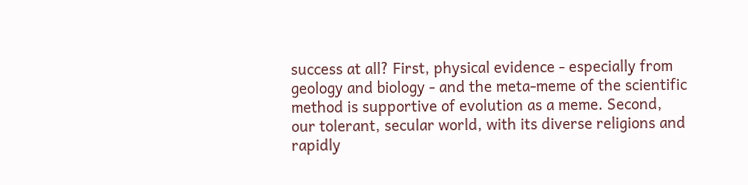success at all? First, physical evidence - especially from geology and biology - and the meta-meme of the scientific method is supportive of evolution as a meme. Second, our tolerant, secular world, with its diverse religions and rapidly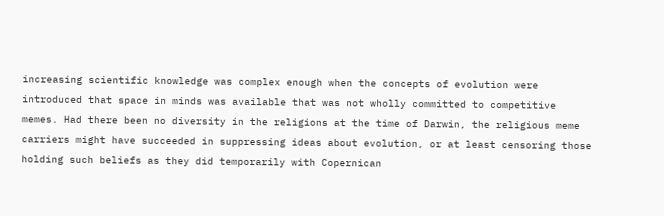increasing scientific knowledge was complex enough when the concepts of evolution were introduced that space in minds was available that was not wholly committed to competitive memes. Had there been no diversity in the religions at the time of Darwin, the religious meme carriers might have succeeded in suppressing ideas about evolution, or at least censoring those holding such beliefs as they did temporarily with Copernican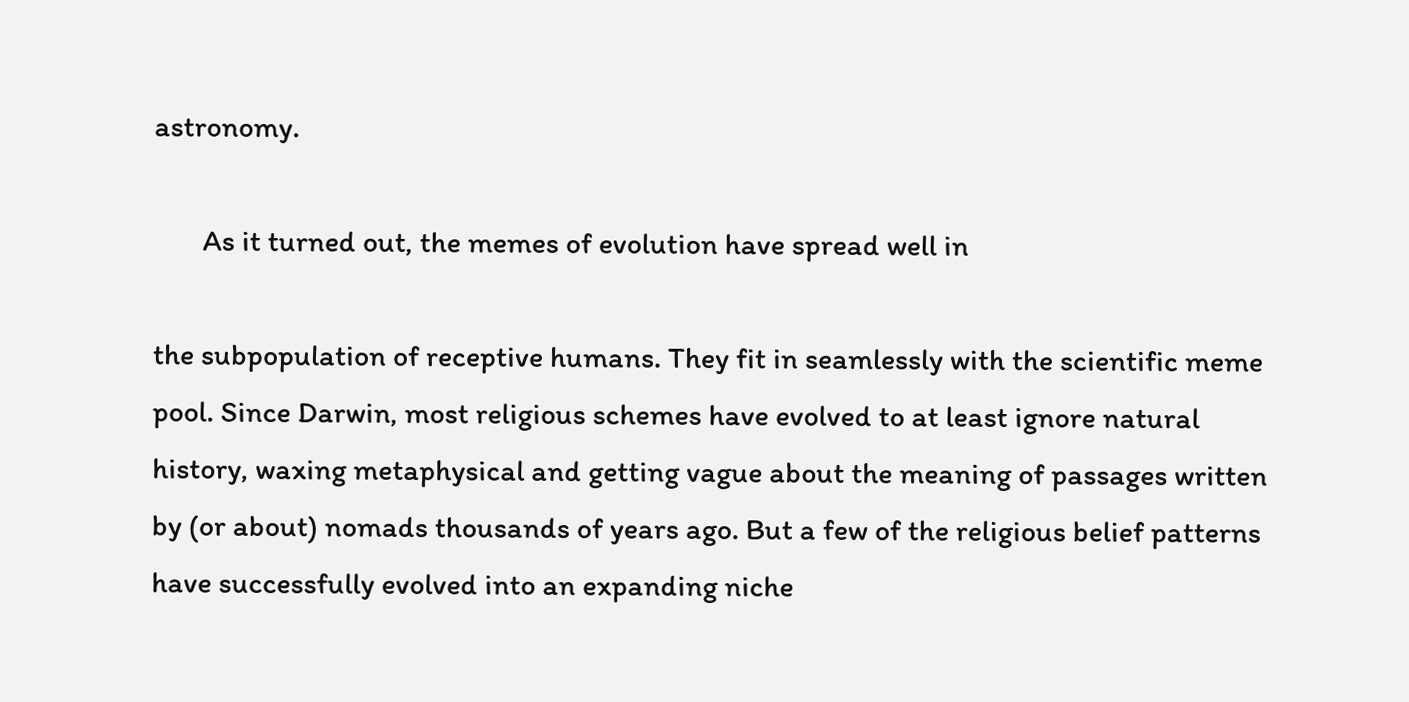astronomy.

       As it turned out, the memes of evolution have spread well in

the subpopulation of receptive humans. They fit in seamlessly with the scientific meme pool. Since Darwin, most religious schemes have evolved to at least ignore natural history, waxing metaphysical and getting vague about the meaning of passages written by (or about) nomads thousands of years ago. But a few of the religious belief patterns have successfully evolved into an expanding niche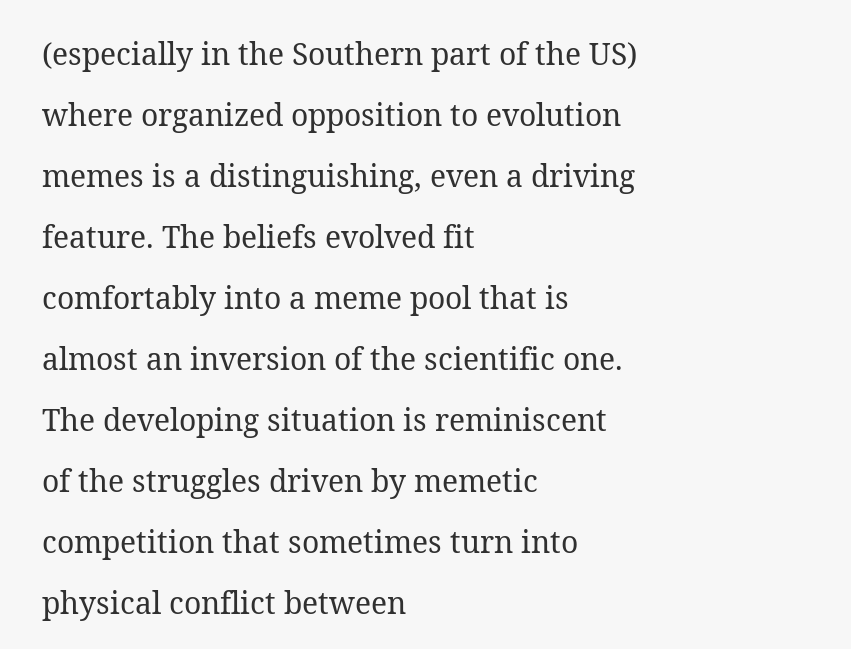(especially in the Southern part of the US) where organized opposition to evolution memes is a distinguishing, even a driving feature. The beliefs evolved fit comfortably into a meme pool that is almost an inversion of the scientific one. The developing situation is reminiscent of the struggles driven by memetic competition that sometimes turn into physical conflict between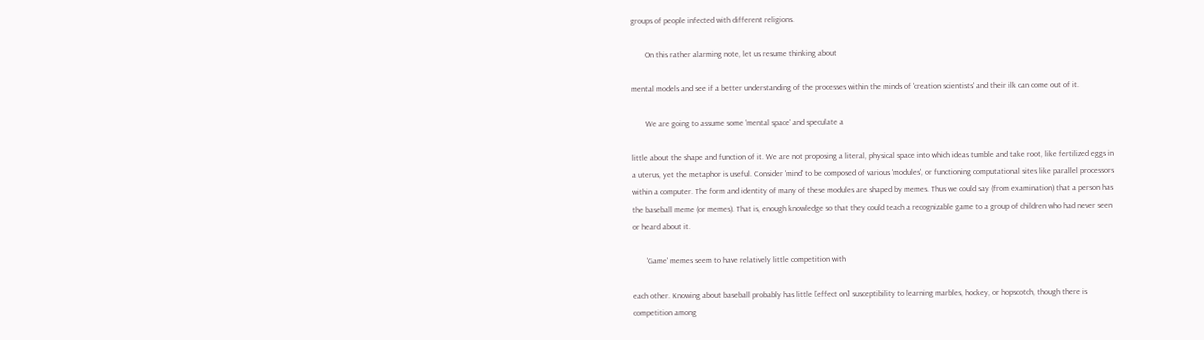groups of people infected with different religions.

       On this rather alarming note, let us resume thinking about

mental models and see if a better understanding of the processes within the minds of 'creation scientists' and their ilk can come out of it.

       We are going to assume some 'mental space' and speculate a

little about the shape and function of it. We are not proposing a literal, physical space into which ideas tumble and take root, like fertilized eggs in a uterus, yet the metaphor is useful. Consider 'mind' to be composed of various 'modules', or functioning computational sites like parallel processors within a computer. The form and identity of many of these modules are shaped by memes. Thus we could say (from examination) that a person has the baseball meme (or memes). That is, enough knowledge so that they could teach a recognizable game to a group of children who had never seen or heard about it.

       'Game' memes seem to have relatively little competition with

each other. Knowing about baseball probably has little [effect on] susceptibility to learning marbles, hockey, or hopscotch, though there is competition among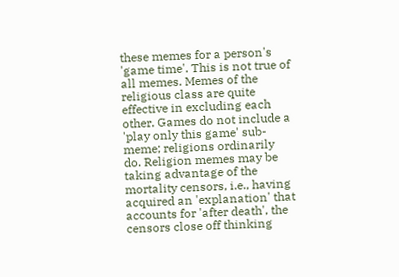these memes for a person's 'game time'. This is not true of all memes. Memes of the religious class are quite effective in excluding each other. Games do not include a 'play only this game' sub-meme; religions ordinarily do. Religion memes may be taking advantage of the mortality censors, i.e., having acquired an 'explanation' that accounts for 'after death', the censors close off thinking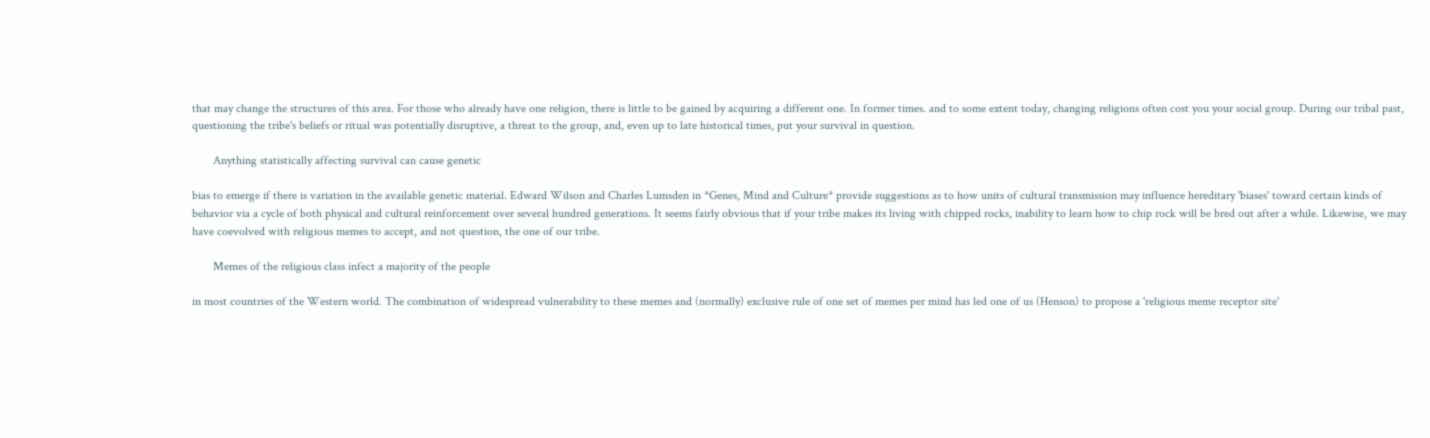that may change the structures of this area. For those who already have one religion, there is little to be gained by acquiring a different one. In former times. and to some extent today, changing religions often cost you your social group. During our tribal past, questioning the tribe's beliefs or ritual was potentially disruptive, a threat to the group, and, even up to late historical times, put your survival in question.

       Anything statistically affecting survival can cause genetic

bias to emerge if there is variation in the available genetic material. Edward Wilson and Charles Lumsden in *Genes, Mind and Culture* provide suggestions as to how units of cultural transmission may influence hereditary 'biases' toward certain kinds of behavior via a cycle of both physical and cultural reinforcement over several hundred generations. It seems fairly obvious that if your tribe makes its living with chipped rocks, inability to learn how to chip rock will be bred out after a while. Likewise, we may have coevolved with religious memes to accept, and not question, the one of our tribe.

       Memes of the religious class infect a majority of the people

in most countries of the Western world. The combination of widespread vulnerability to these memes and (normally) exclusive rule of one set of memes per mind has led one of us (Henson) to propose a 'religious meme receptor site'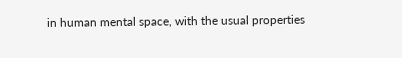in human mental space, with the usual properties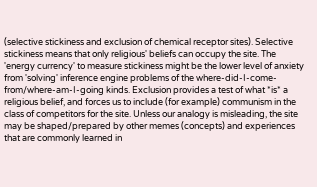(selective stickiness and exclusion of chemical receptor sites). Selective stickiness means that only religious' beliefs can occupy the site. The 'energy currency' to measure stickiness might be the lower level of anxiety from 'solving' inference engine problems of the where-did-I-come-from/where-am-I-going kinds. Exclusion provides a test of what *is* a religious belief, and forces us to include (for example) communism in the class of competitors for the site. Unless our analogy is misleading, the site may be shaped/prepared by other memes (concepts) and experiences that are commonly learned in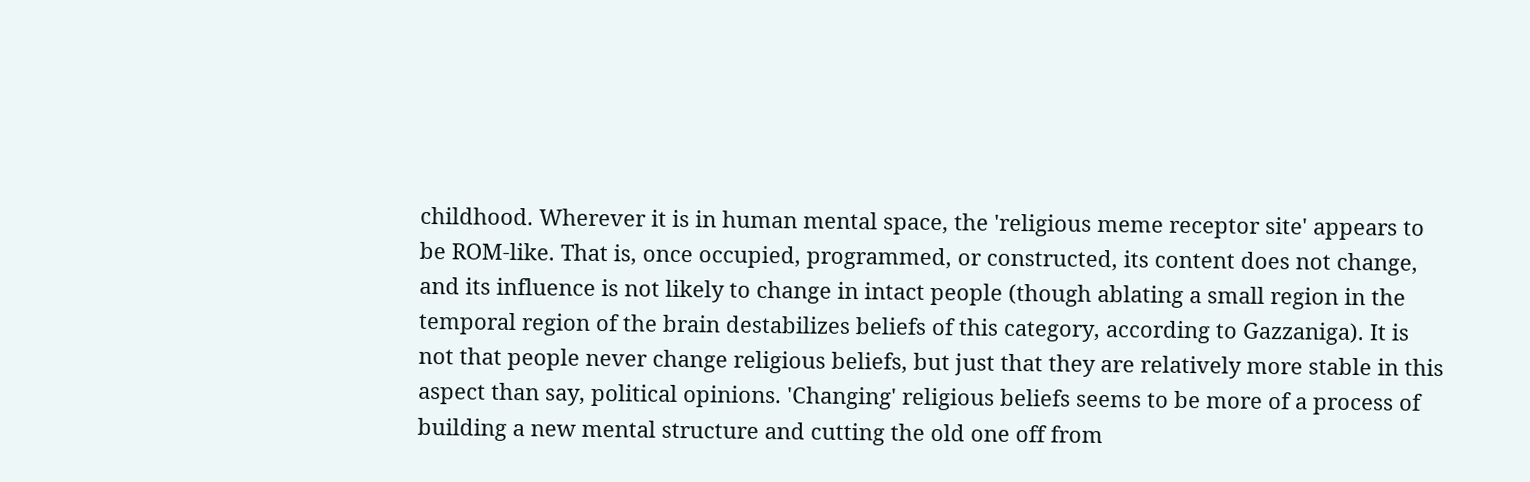childhood. Wherever it is in human mental space, the 'religious meme receptor site' appears to be ROM-like. That is, once occupied, programmed, or constructed, its content does not change, and its influence is not likely to change in intact people (though ablating a small region in the temporal region of the brain destabilizes beliefs of this category, according to Gazzaniga). It is not that people never change religious beliefs, but just that they are relatively more stable in this aspect than say, political opinions. 'Changing' religious beliefs seems to be more of a process of building a new mental structure and cutting the old one off from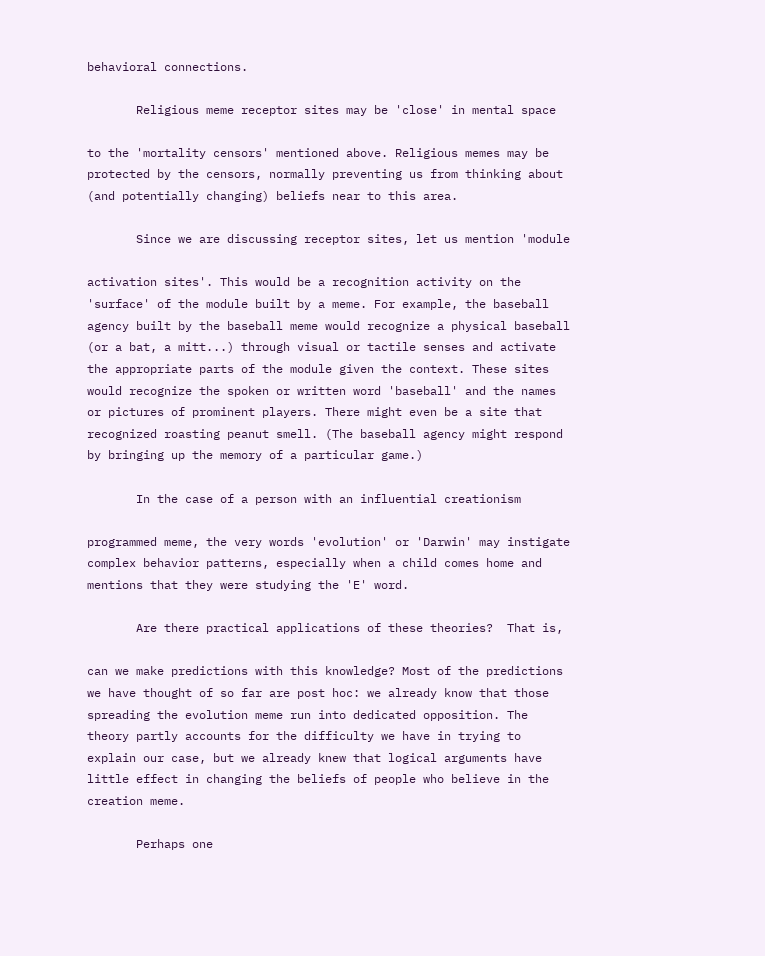behavioral connections.

       Religious meme receptor sites may be 'close' in mental space

to the 'mortality censors' mentioned above. Religious memes may be protected by the censors, normally preventing us from thinking about (and potentially changing) beliefs near to this area.

       Since we are discussing receptor sites, let us mention 'module

activation sites'. This would be a recognition activity on the 'surface' of the module built by a meme. For example, the baseball agency built by the baseball meme would recognize a physical baseball (or a bat, a mitt...) through visual or tactile senses and activate the appropriate parts of the module given the context. These sites would recognize the spoken or written word 'baseball' and the names or pictures of prominent players. There might even be a site that recognized roasting peanut smell. (The baseball agency might respond by bringing up the memory of a particular game.)

       In the case of a person with an influential creationism

programmed meme, the very words 'evolution' or 'Darwin' may instigate complex behavior patterns, especially when a child comes home and mentions that they were studying the 'E' word.

       Are there practical applications of these theories?  That is,

can we make predictions with this knowledge? Most of the predictions we have thought of so far are post hoc: we already know that those spreading the evolution meme run into dedicated opposition. The theory partly accounts for the difficulty we have in trying to explain our case, but we already knew that logical arguments have little effect in changing the beliefs of people who believe in the creation meme.

       Perhaps one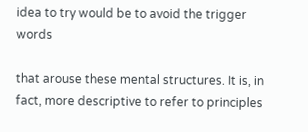idea to try would be to avoid the trigger words

that arouse these mental structures. It is, in fact, more descriptive to refer to principles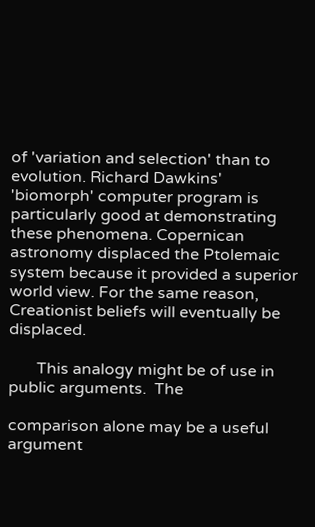of 'variation and selection' than to evolution. Richard Dawkins' 'biomorph' computer program is particularly good at demonstrating these phenomena. Copernican astronomy displaced the Ptolemaic system because it provided a superior world view. For the same reason, Creationist beliefs will eventually be displaced.

       This analogy might be of use in public arguments.  The

comparison alone may be a useful argument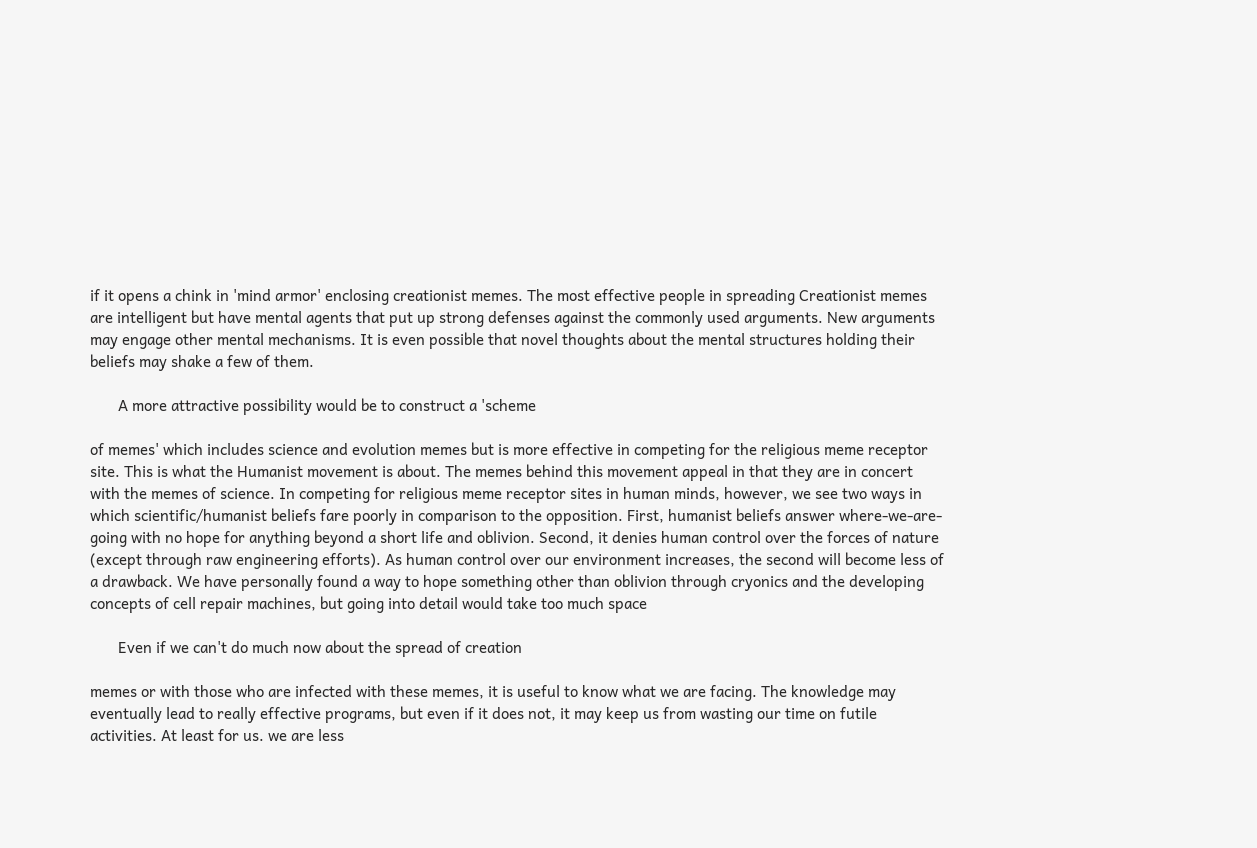if it opens a chink in 'mind armor' enclosing creationist memes. The most effective people in spreading Creationist memes are intelligent but have mental agents that put up strong defenses against the commonly used arguments. New arguments may engage other mental mechanisms. It is even possible that novel thoughts about the mental structures holding their beliefs may shake a few of them.

       A more attractive possibility would be to construct a 'scheme

of memes' which includes science and evolution memes but is more effective in competing for the religious meme receptor site. This is what the Humanist movement is about. The memes behind this movement appeal in that they are in concert with the memes of science. In competing for religious meme receptor sites in human minds, however, we see two ways in which scientific/humanist beliefs fare poorly in comparison to the opposition. First, humanist beliefs answer where-we-are-going with no hope for anything beyond a short life and oblivion. Second, it denies human control over the forces of nature (except through raw engineering efforts). As human control over our environment increases, the second will become less of a drawback. We have personally found a way to hope something other than oblivion through cryonics and the developing concepts of cell repair machines, but going into detail would take too much space

       Even if we can't do much now about the spread of creation

memes or with those who are infected with these memes, it is useful to know what we are facing. The knowledge may eventually lead to really effective programs, but even if it does not, it may keep us from wasting our time on futile activities. At least for us. we are less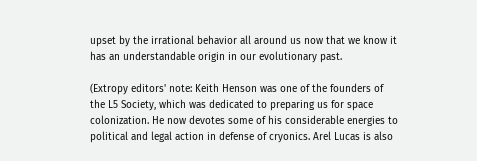upset by the irrational behavior all around us now that we know it has an understandable origin in our evolutionary past.

(Extropy editors' note: Keith Henson was one of the founders of the L5 Society, which was dedicated to preparing us for space colonization. He now devotes some of his considerable energies to political and legal action in defense of cryonics. Arel Lucas is also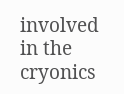involved in the cryonics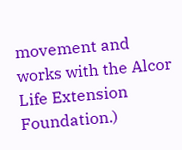movement and works with the Alcor Life Extension Foundation.)